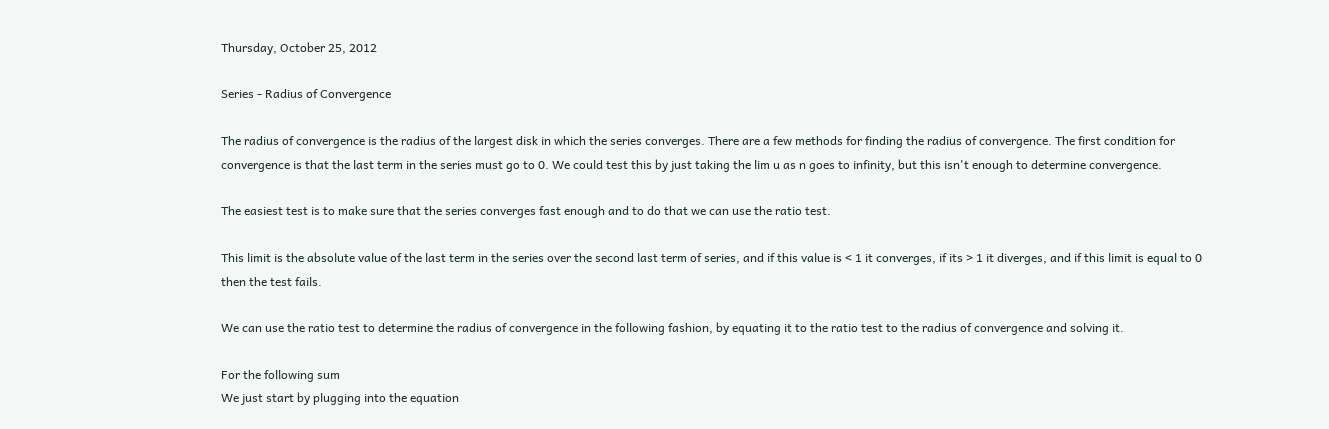Thursday, October 25, 2012

Series - Radius of Convergence

The radius of convergence is the radius of the largest disk in which the series converges. There are a few methods for finding the radius of convergence. The first condition for convergence is that the last term in the series must go to 0. We could test this by just taking the lim u as n goes to infinity, but this isn't enough to determine convergence.

The easiest test is to make sure that the series converges fast enough and to do that we can use the ratio test.

This limit is the absolute value of the last term in the series over the second last term of series, and if this value is < 1 it converges, if its > 1 it diverges, and if this limit is equal to 0 then the test fails.

We can use the ratio test to determine the radius of convergence in the following fashion, by equating it to the ratio test to the radius of convergence and solving it.

For the following sum
We just start by plugging into the equation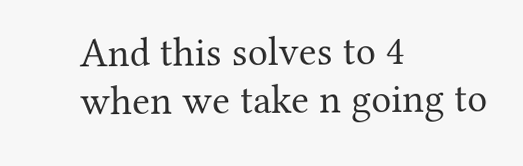And this solves to 4 when we take n going to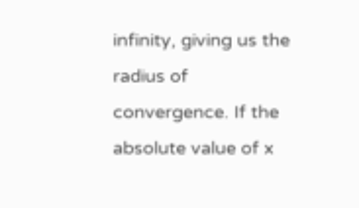infinity, giving us the radius of convergence. If the absolute value of x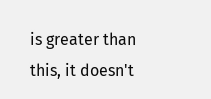is greater than this, it doesn't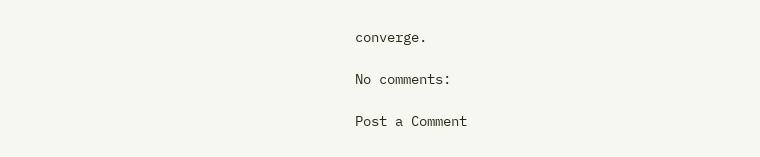converge.

No comments:

Post a Comment